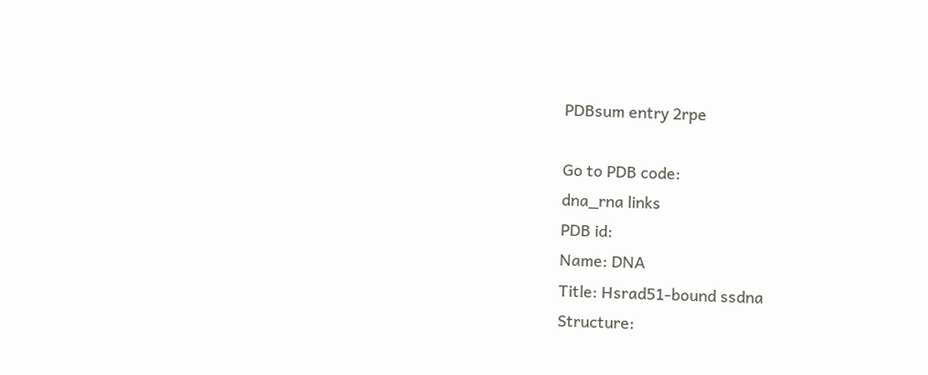PDBsum entry 2rpe

Go to PDB code:
dna_rna links
PDB id:
Name: DNA
Title: Hsrad51-bound ssdna
Structure: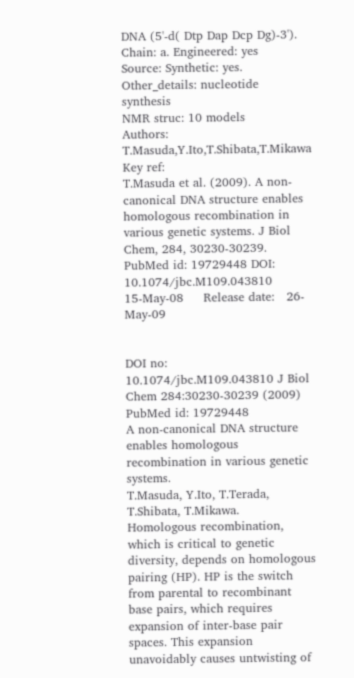DNA (5'-d( Dtp Dap Dcp Dg)-3'). Chain: a. Engineered: yes
Source: Synthetic: yes. Other_details: nucleotide synthesis
NMR struc: 10 models
Authors: T.Masuda,Y.Ito,T.Shibata,T.Mikawa
Key ref:
T.Masuda et al. (2009). A non-canonical DNA structure enables homologous recombination in various genetic systems. J Biol Chem, 284, 30230-30239. PubMed id: 19729448 DOI: 10.1074/jbc.M109.043810
15-May-08     Release date:   26-May-09


DOI no: 10.1074/jbc.M109.043810 J Biol Chem 284:30230-30239 (2009)
PubMed id: 19729448
A non-canonical DNA structure enables homologous recombination in various genetic systems.
T.Masuda, Y.Ito, T.Terada, T.Shibata, T.Mikawa.
Homologous recombination, which is critical to genetic diversity, depends on homologous pairing (HP). HP is the switch from parental to recombinant base pairs, which requires expansion of inter-base pair spaces. This expansion unavoidably causes untwisting of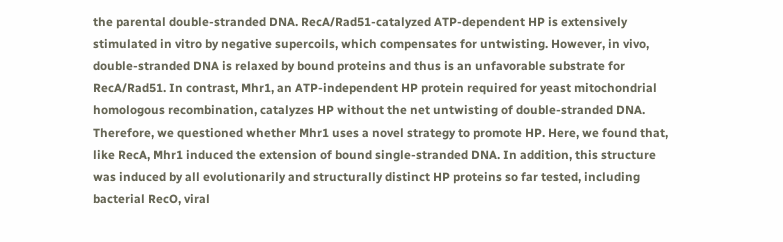the parental double-stranded DNA. RecA/Rad51-catalyzed ATP-dependent HP is extensively stimulated in vitro by negative supercoils, which compensates for untwisting. However, in vivo, double-stranded DNA is relaxed by bound proteins and thus is an unfavorable substrate for RecA/Rad51. In contrast, Mhr1, an ATP-independent HP protein required for yeast mitochondrial homologous recombination, catalyzes HP without the net untwisting of double-stranded DNA. Therefore, we questioned whether Mhr1 uses a novel strategy to promote HP. Here, we found that, like RecA, Mhr1 induced the extension of bound single-stranded DNA. In addition, this structure was induced by all evolutionarily and structurally distinct HP proteins so far tested, including bacterial RecO, viral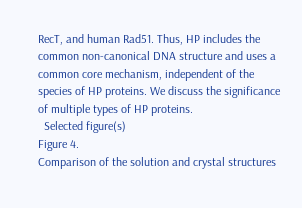RecT, and human Rad51. Thus, HP includes the common non-canonical DNA structure and uses a common core mechanism, independent of the species of HP proteins. We discuss the significance of multiple types of HP proteins.
  Selected figure(s)
Figure 4.
Comparison of the solution and crystal structures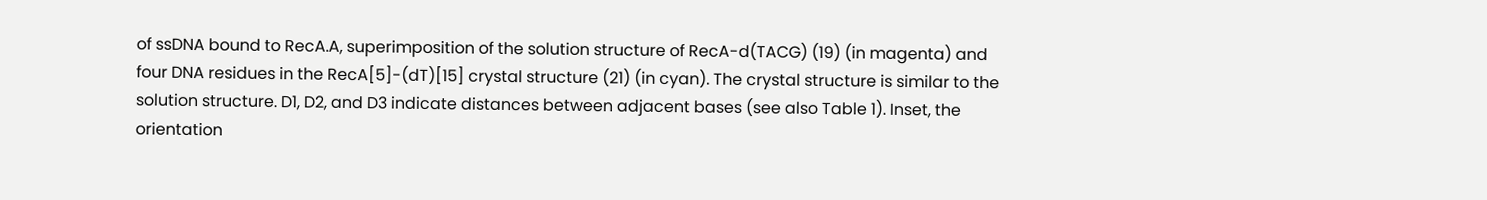of ssDNA bound to RecA.A, superimposition of the solution structure of RecA-d(TACG) (19) (in magenta) and four DNA residues in the RecA[5]-(dT)[15] crystal structure (21) (in cyan). The crystal structure is similar to the solution structure. D1, D2, and D3 indicate distances between adjacent bases (see also Table 1). Inset, the orientation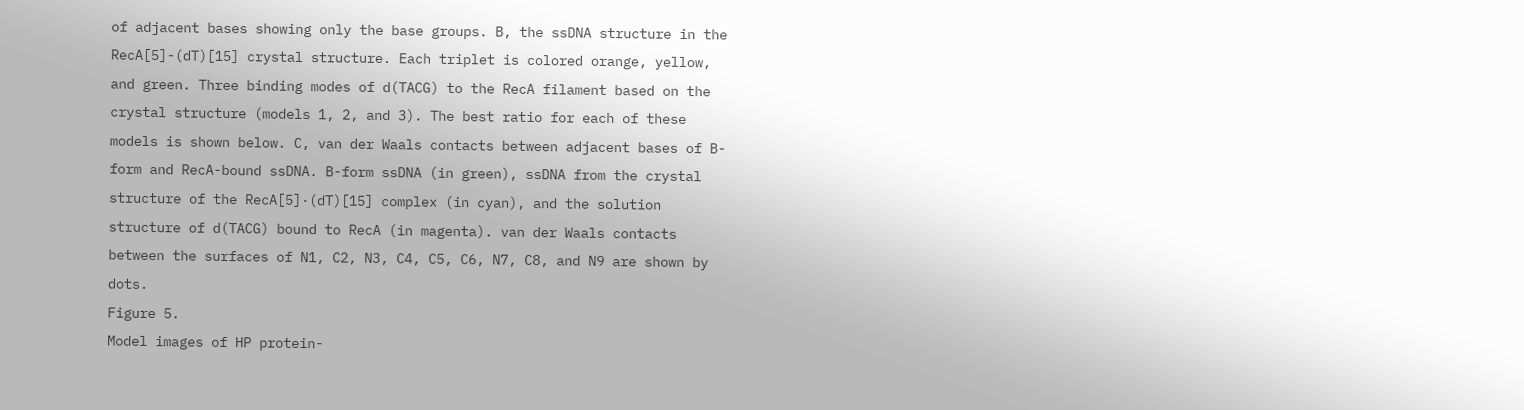of adjacent bases showing only the base groups. B, the ssDNA structure in the RecA[5]-(dT)[15] crystal structure. Each triplet is colored orange, yellow, and green. Three binding modes of d(TACG) to the RecA filament based on the crystal structure (models 1, 2, and 3). The best ratio for each of these models is shown below. C, van der Waals contacts between adjacent bases of B-form and RecA-bound ssDNA. B-form ssDNA (in green), ssDNA from the crystal structure of the RecA[5]·(dT)[15] complex (in cyan), and the solution structure of d(TACG) bound to RecA (in magenta). van der Waals contacts between the surfaces of N1, C2, N3, C4, C5, C6, N7, C8, and N9 are shown by dots.
Figure 5.
Model images of HP protein-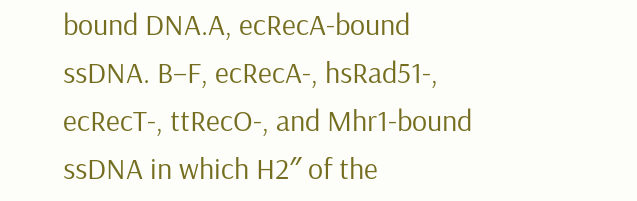bound DNA.A, ecRecA-bound ssDNA. B–F, ecRecA-, hsRad51-, ecRecT-, ttRecO-, and Mhr1-bound ssDNA in which H2″ of the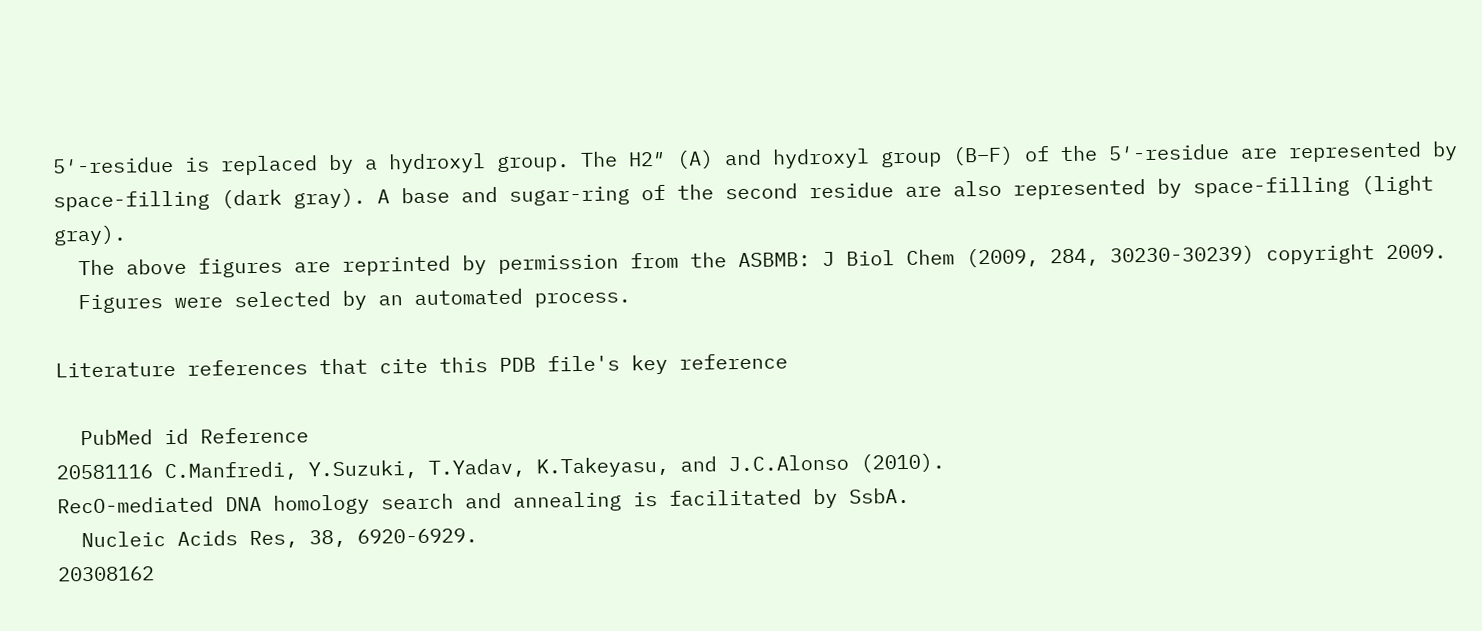5′-residue is replaced by a hydroxyl group. The H2″ (A) and hydroxyl group (B–F) of the 5′-residue are represented by space-filling (dark gray). A base and sugar-ring of the second residue are also represented by space-filling (light gray).
  The above figures are reprinted by permission from the ASBMB: J Biol Chem (2009, 284, 30230-30239) copyright 2009.
  Figures were selected by an automated process.

Literature references that cite this PDB file's key reference

  PubMed id Reference
20581116 C.Manfredi, Y.Suzuki, T.Yadav, K.Takeyasu, and J.C.Alonso (2010).
RecO-mediated DNA homology search and annealing is facilitated by SsbA.
  Nucleic Acids Res, 38, 6920-6929.
20308162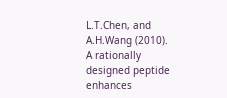L.T.Chen, and A.H.Wang (2010).
A rationally designed peptide enhances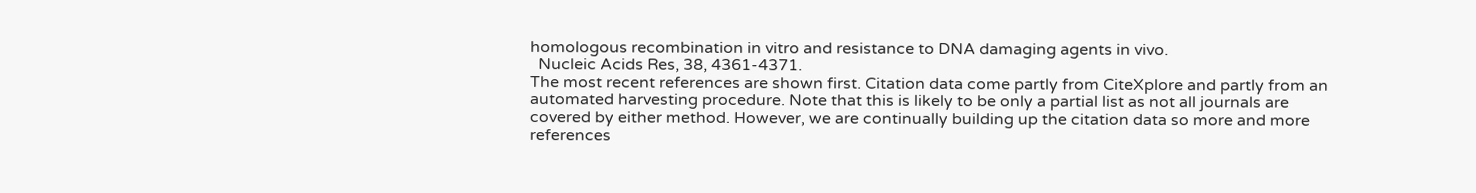homologous recombination in vitro and resistance to DNA damaging agents in vivo.
  Nucleic Acids Res, 38, 4361-4371.
The most recent references are shown first. Citation data come partly from CiteXplore and partly from an automated harvesting procedure. Note that this is likely to be only a partial list as not all journals are covered by either method. However, we are continually building up the citation data so more and more references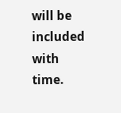will be included with time.